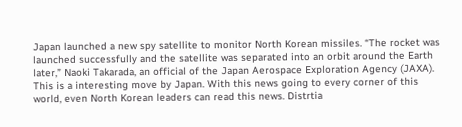Japan launched a new spy satellite to monitor North Korean missiles. “The rocket was launched successfully and the satellite was separated into an orbit around the Earth later,” Naoki Takarada, an official of the Japan Aerospace Exploration Agency (JAXA). This is a interesting move by Japan. With this news going to every corner of this world, even North Korean leaders can read this news. Distrtia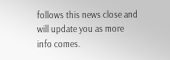follows this news close and will update you as more info comes.